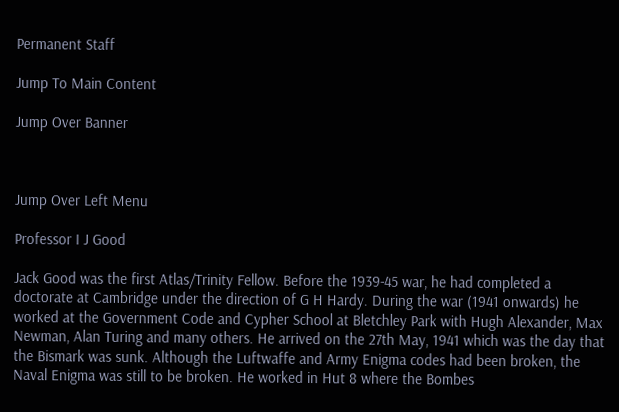Permanent Staff

Jump To Main Content

Jump Over Banner



Jump Over Left Menu

Professor I J Good

Jack Good was the first Atlas/Trinity Fellow. Before the 1939-45 war, he had completed a doctorate at Cambridge under the direction of G H Hardy. During the war (1941 onwards) he worked at the Government Code and Cypher School at Bletchley Park with Hugh Alexander, Max Newman, Alan Turing and many others. He arrived on the 27th May, 1941 which was the day that the Bismark was sunk. Although the Luftwaffe and Army Enigma codes had been broken, the Naval Enigma was still to be broken. He worked in Hut 8 where the Bombes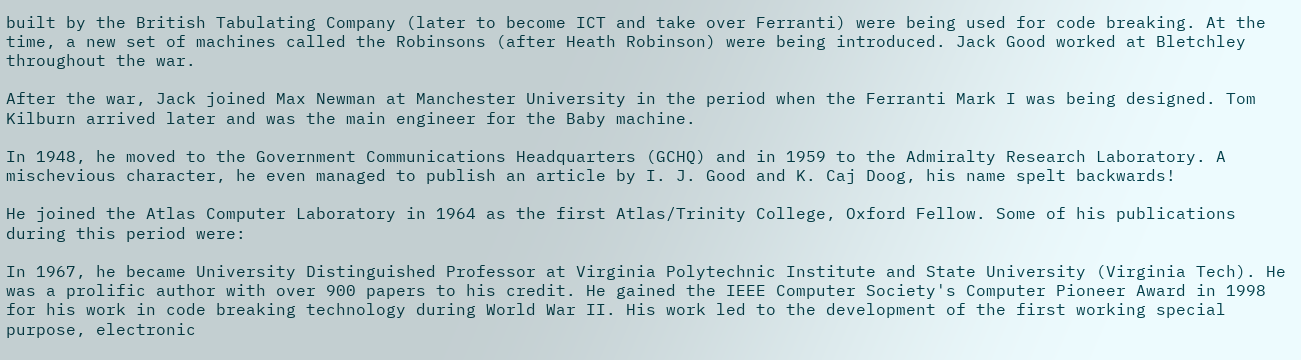built by the British Tabulating Company (later to become ICT and take over Ferranti) were being used for code breaking. At the time, a new set of machines called the Robinsons (after Heath Robinson) were being introduced. Jack Good worked at Bletchley throughout the war.

After the war, Jack joined Max Newman at Manchester University in the period when the Ferranti Mark I was being designed. Tom Kilburn arrived later and was the main engineer for the Baby machine.

In 1948, he moved to the Government Communications Headquarters (GCHQ) and in 1959 to the Admiralty Research Laboratory. A mischevious character, he even managed to publish an article by I. J. Good and K. Caj Doog, his name spelt backwards!

He joined the Atlas Computer Laboratory in 1964 as the first Atlas/Trinity College, Oxford Fellow. Some of his publications during this period were:

In 1967, he became University Distinguished Professor at Virginia Polytechnic Institute and State University (Virginia Tech). He was a prolific author with over 900 papers to his credit. He gained the IEEE Computer Society's Computer Pioneer Award in 1998 for his work in code breaking technology during World War II. His work led to the development of the first working special purpose, electronic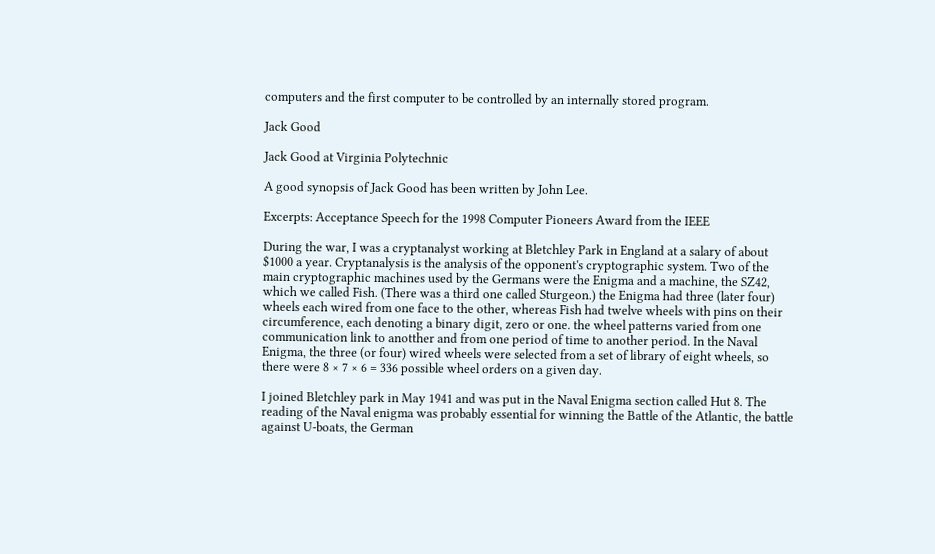computers and the first computer to be controlled by an internally stored program.

Jack Good

Jack Good at Virginia Polytechnic

A good synopsis of Jack Good has been written by John Lee.

Excerpts: Acceptance Speech for the 1998 Computer Pioneers Award from the IEEE

During the war, I was a cryptanalyst working at Bletchley Park in England at a salary of about $1000 a year. Cryptanalysis is the analysis of the opponent's cryptographic system. Two of the main cryptographic machines used by the Germans were the Enigma and a machine, the SZ42, which we called Fish. (There was a third one called Sturgeon.) the Enigma had three (later four) wheels each wired from one face to the other, whereas Fish had twelve wheels with pins on their circumference, each denoting a binary digit, zero or one. the wheel patterns varied from one communication link to anotther and from one period of time to another period. In the Naval Enigma, the three (or four) wired wheels were selected from a set of library of eight wheels, so there were 8 × 7 × 6 = 336 possible wheel orders on a given day.

I joined Bletchley park in May 1941 and was put in the Naval Enigma section called Hut 8. The reading of the Naval enigma was probably essential for winning the Battle of the Atlantic, the battle against U-boats, the German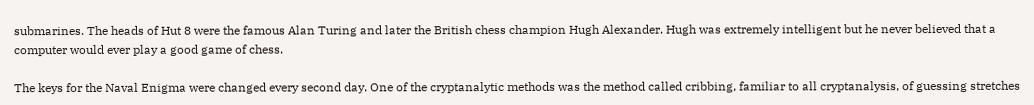submarines. The heads of Hut 8 were the famous Alan Turing and later the British chess champion Hugh Alexander. Hugh was extremely intelligent but he never believed that a computer would ever play a good game of chess.

The keys for the Naval Enigma were changed every second day. One of the cryptanalytic methods was the method called cribbing, familiar to all cryptanalysis, of guessing stretches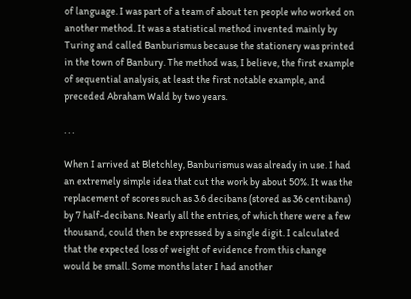of language. I was part of a team of about ten people who worked on another method. It was a statistical method invented mainly by Turing and called Banburismus because the stationery was printed in the town of Banbury. The method was, I believe, the first example of sequential analysis, at least the first notable example, and preceded Abraham Wald by two years.

. . .

When I arrived at Bletchley, Banburismus was already in use. I had an extremely simple idea that cut the work by about 50%. It was the replacement of scores such as 3.6 decibans (stored as 36 centibans) by 7 half-decibans. Nearly all the entries, of which there were a few thousand, could then be expressed by a single digit. I calculated that the expected loss of weight of evidence from this change would be small. Some months later I had another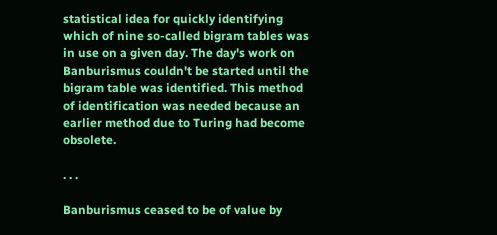statistical idea for quickly identifying which of nine so-called bigram tables was in use on a given day. The day's work on Banburismus couldn't be started until the bigram table was identified. This method of identification was needed because an earlier method due to Turing had become obsolete.

. . .

Banburismus ceased to be of value by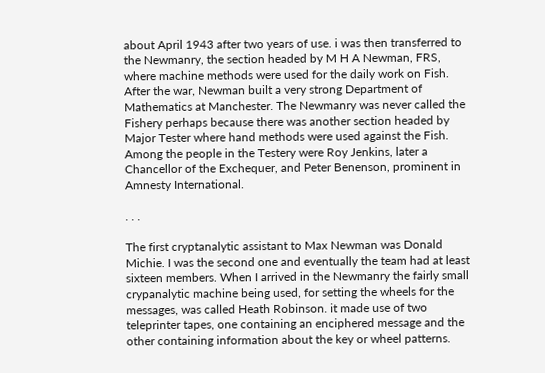about April 1943 after two years of use. i was then transferred to the Newmanry, the section headed by M H A Newman, FRS, where machine methods were used for the daily work on Fish. After the war, Newman built a very strong Department of Mathematics at Manchester. The Newmanry was never called the Fishery perhaps because there was another section headed by Major Tester where hand methods were used against the Fish. Among the people in the Testery were Roy Jenkins, later a Chancellor of the Exchequer, and Peter Benenson, prominent in Amnesty International.

. . .

The first cryptanalytic assistant to Max Newman was Donald Michie. I was the second one and eventually the team had at least sixteen members. When I arrived in the Newmanry the fairly small crypanalytic machine being used, for setting the wheels for the messages, was called Heath Robinson. it made use of two teleprinter tapes, one containing an enciphered message and the other containing information about the key or wheel patterns.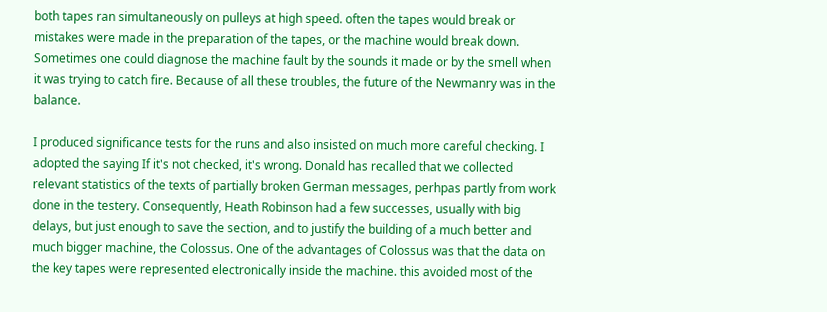both tapes ran simultaneously on pulleys at high speed. often the tapes would break or mistakes were made in the preparation of the tapes, or the machine would break down. Sometimes one could diagnose the machine fault by the sounds it made or by the smell when it was trying to catch fire. Because of all these troubles, the future of the Newmanry was in the balance.

I produced significance tests for the runs and also insisted on much more careful checking. I adopted the saying If it's not checked, it's wrong. Donald has recalled that we collected relevant statistics of the texts of partially broken German messages, perhpas partly from work done in the testery. Consequently, Heath Robinson had a few successes, usually with big delays, but just enough to save the section, and to justify the building of a much better and much bigger machine, the Colossus. One of the advantages of Colossus was that the data on the key tapes were represented electronically inside the machine. this avoided most of the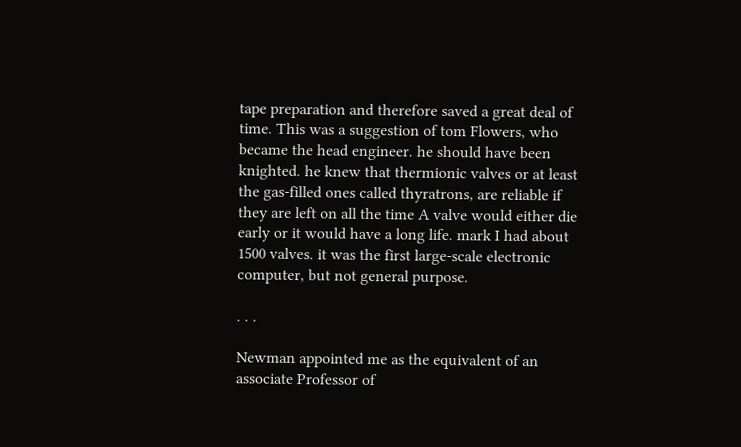tape preparation and therefore saved a great deal of time. This was a suggestion of tom Flowers, who became the head engineer. he should have been knighted. he knew that thermionic valves or at least the gas-filled ones called thyratrons, are reliable if they are left on all the time A valve would either die early or it would have a long life. mark I had about 1500 valves. it was the first large-scale electronic computer, but not general purpose.

. . .

Newman appointed me as the equivalent of an associate Professor of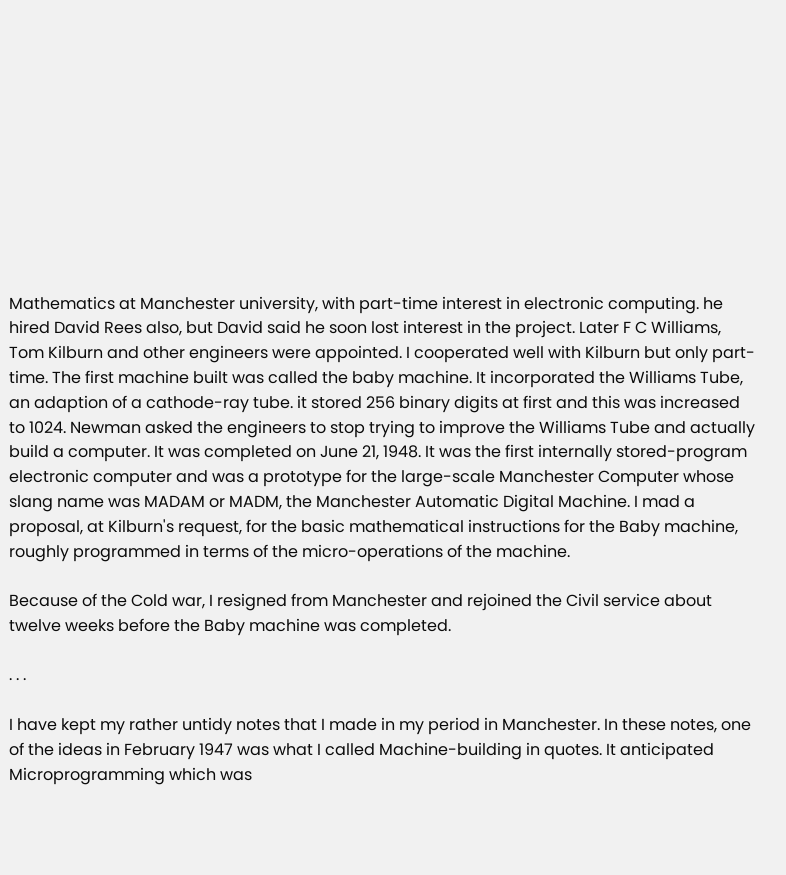Mathematics at Manchester university, with part-time interest in electronic computing. he hired David Rees also, but David said he soon lost interest in the project. Later F C Williams, Tom Kilburn and other engineers were appointed. I cooperated well with Kilburn but only part-time. The first machine built was called the baby machine. It incorporated the Williams Tube, an adaption of a cathode-ray tube. it stored 256 binary digits at first and this was increased to 1024. Newman asked the engineers to stop trying to improve the Williams Tube and actually build a computer. It was completed on June 21, 1948. It was the first internally stored-program electronic computer and was a prototype for the large-scale Manchester Computer whose slang name was MADAM or MADM, the Manchester Automatic Digital Machine. I mad a proposal, at Kilburn's request, for the basic mathematical instructions for the Baby machine, roughly programmed in terms of the micro-operations of the machine.

Because of the Cold war, I resigned from Manchester and rejoined the Civil service about twelve weeks before the Baby machine was completed.

. . .

I have kept my rather untidy notes that I made in my period in Manchester. In these notes, one of the ideas in February 1947 was what I called Machine-building in quotes. It anticipated Microprogramming which was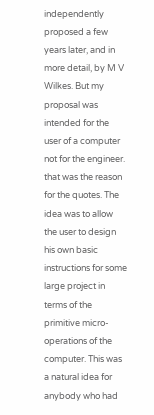independently proposed a few years later, and in more detail, by M V Wilkes. But my proposal was intended for the user of a computer not for the engineer. that was the reason for the quotes. The idea was to allow the user to design his own basic instructions for some large project in terms of the primitive micro-operations of the computer. This was a natural idea for anybody who had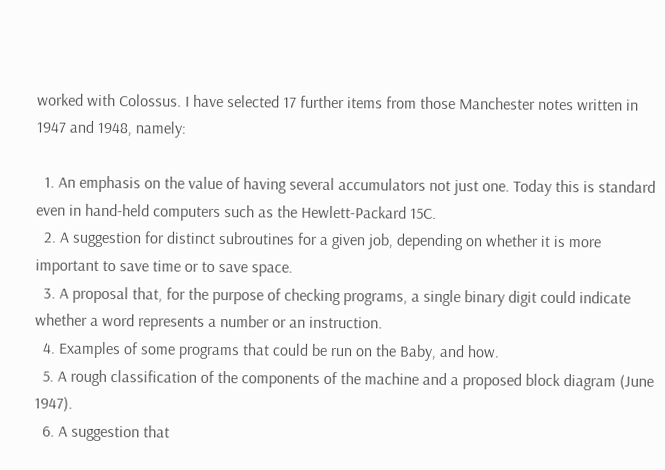worked with Colossus. I have selected 17 further items from those Manchester notes written in 1947 and 1948, namely:

  1. An emphasis on the value of having several accumulators not just one. Today this is standard even in hand-held computers such as the Hewlett-Packard 15C.
  2. A suggestion for distinct subroutines for a given job, depending on whether it is more important to save time or to save space.
  3. A proposal that, for the purpose of checking programs, a single binary digit could indicate whether a word represents a number or an instruction.
  4. Examples of some programs that could be run on the Baby, and how.
  5. A rough classification of the components of the machine and a proposed block diagram (June 1947).
  6. A suggestion that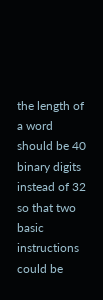the length of a word should be 40 binary digits instead of 32 so that two basic instructions could be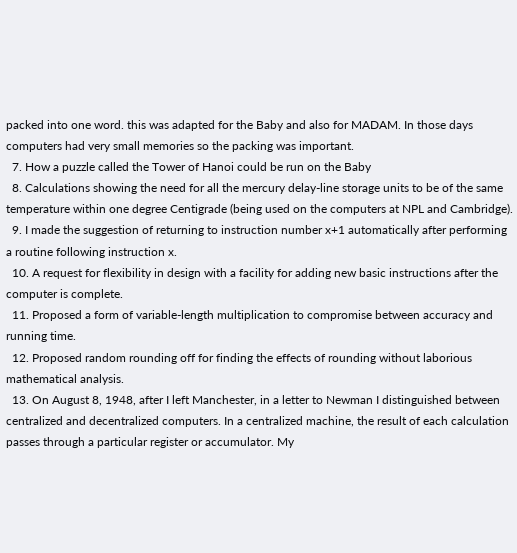packed into one word. this was adapted for the Baby and also for MADAM. In those days computers had very small memories so the packing was important.
  7. How a puzzle called the Tower of Hanoi could be run on the Baby
  8. Calculations showing the need for all the mercury delay-line storage units to be of the same temperature within one degree Centigrade (being used on the computers at NPL and Cambridge).
  9. I made the suggestion of returning to instruction number x+1 automatically after performing a routine following instruction x.
  10. A request for flexibility in design with a facility for adding new basic instructions after the computer is complete.
  11. Proposed a form of variable-length multiplication to compromise between accuracy and running time.
  12. Proposed random rounding off for finding the effects of rounding without laborious mathematical analysis.
  13. On August 8, 1948, after I left Manchester, in a letter to Newman I distinguished between centralized and decentralized computers. In a centralized machine, the result of each calculation passes through a particular register or accumulator. My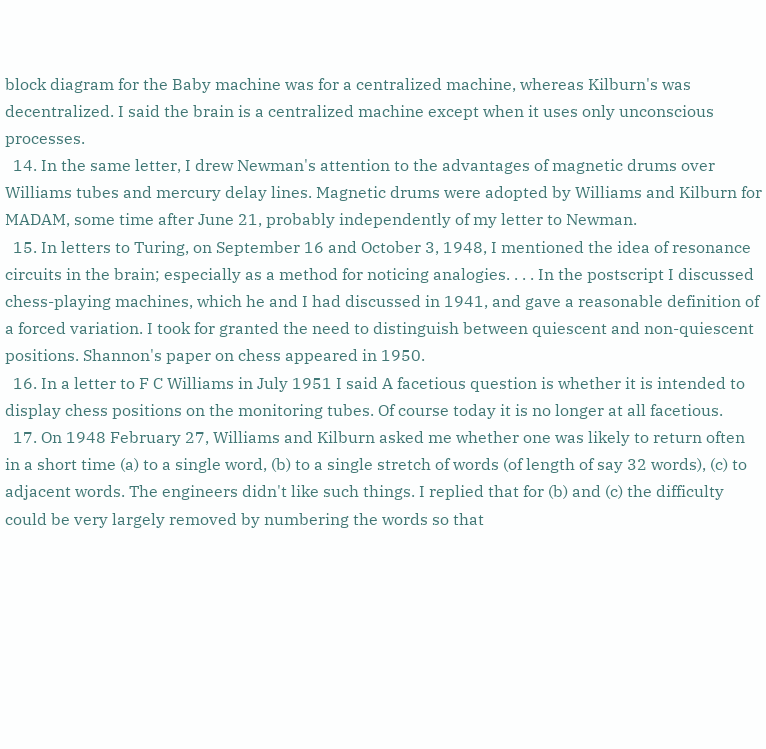block diagram for the Baby machine was for a centralized machine, whereas Kilburn's was decentralized. I said the brain is a centralized machine except when it uses only unconscious processes.
  14. In the same letter, I drew Newman's attention to the advantages of magnetic drums over Williams tubes and mercury delay lines. Magnetic drums were adopted by Williams and Kilburn for MADAM, some time after June 21, probably independently of my letter to Newman.
  15. In letters to Turing, on September 16 and October 3, 1948, I mentioned the idea of resonance circuits in the brain; especially as a method for noticing analogies. . . . In the postscript I discussed chess-playing machines, which he and I had discussed in 1941, and gave a reasonable definition of a forced variation. I took for granted the need to distinguish between quiescent and non-quiescent positions. Shannon's paper on chess appeared in 1950.
  16. In a letter to F C Williams in July 1951 I said A facetious question is whether it is intended to display chess positions on the monitoring tubes. Of course today it is no longer at all facetious.
  17. On 1948 February 27, Williams and Kilburn asked me whether one was likely to return often in a short time (a) to a single word, (b) to a single stretch of words (of length of say 32 words), (c) to adjacent words. The engineers didn't like such things. I replied that for (b) and (c) the difficulty could be very largely removed by numbering the words so that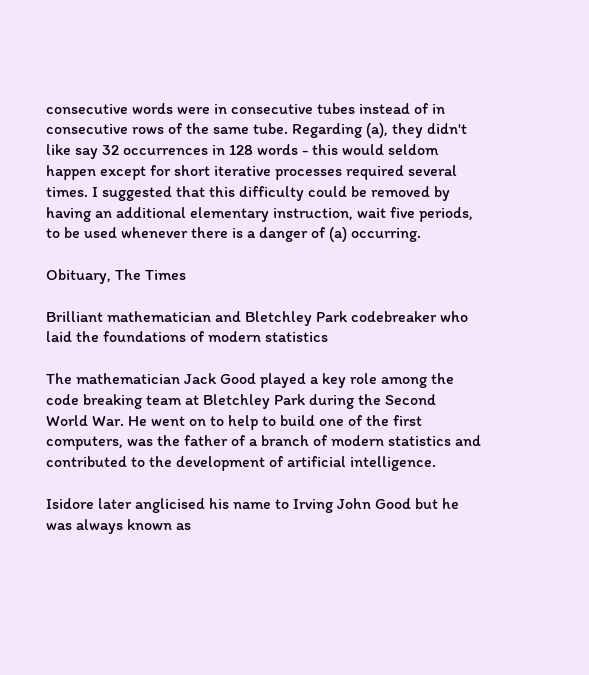consecutive words were in consecutive tubes instead of in consecutive rows of the same tube. Regarding (a), they didn't like say 32 occurrences in 128 words - this would seldom happen except for short iterative processes required several times. I suggested that this difficulty could be removed by having an additional elementary instruction, wait five periods, to be used whenever there is a danger of (a) occurring.

Obituary, The Times

Brilliant mathematician and Bletchley Park codebreaker who laid the foundations of modern statistics

The mathematician Jack Good played a key role among the code breaking team at Bletchley Park during the Second World War. He went on to help to build one of the first computers, was the father of a branch of modern statistics and contributed to the development of artificial intelligence.

Isidore later anglicised his name to Irving John Good but he was always known as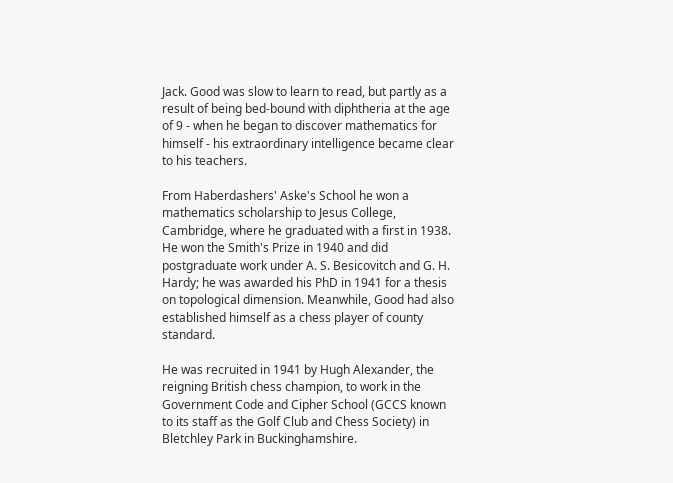Jack. Good was slow to learn to read, but partly as a result of being bed-bound with diphtheria at the age of 9 - when he began to discover mathematics for himself - his extraordinary intelligence became clear to his teachers.

From Haberdashers' Aske's School he won a mathematics scholarship to Jesus College, Cambridge, where he graduated with a first in 1938. He won the Smith's Prize in 1940 and did postgraduate work under A. S. Besicovitch and G. H. Hardy; he was awarded his PhD in 1941 for a thesis on topological dimension. Meanwhile, Good had also established himself as a chess player of county standard.

He was recruited in 1941 by Hugh Alexander, the reigning British chess champion, to work in the Government Code and Cipher School (GCCS known to its staff as the Golf Club and Chess Society) in Bletchley Park in Buckinghamshire.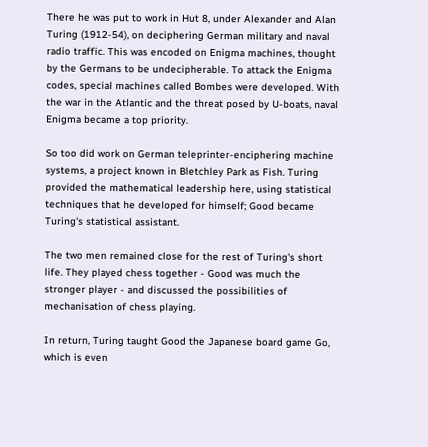There he was put to work in Hut 8, under Alexander and Alan Turing (1912-54), on deciphering German military and naval radio traffic. This was encoded on Enigma machines, thought by the Germans to be undecipherable. To attack the Enigma codes, special machines called Bombes were developed. With the war in the Atlantic and the threat posed by U-boats, naval Enigma became a top priority.

So too did work on German teleprinter-enciphering machine systems, a project known in Bletchley Park as Fish. Turing provided the mathematical leadership here, using statistical techniques that he developed for himself; Good became Turing's statistical assistant.

The two men remained close for the rest of Turing's short life. They played chess together - Good was much the stronger player - and discussed the possibilities of mechanisation of chess playing.

In return, Turing taught Good the Japanese board game Go, which is even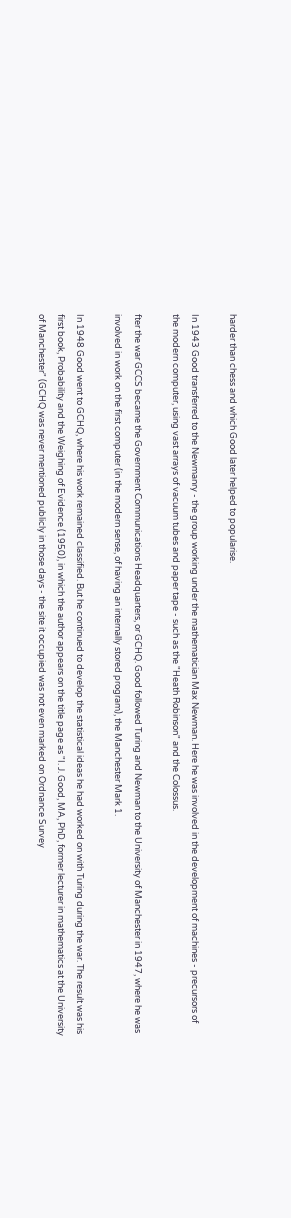harder than chess and which Good later helped to popularise.

In 1943 Good transferred to the Newmanry - the group working under the mathematician Max Newman. Here he was involved in the development of machines - precursors of the modern computer, using vast arrays of vacuum tubes and paper tape - such as the "Heath Robinson" and the Colossus.

fter the war GCCS became the Government Communications Headquarters, or GCHQ. Good followed Turing and Newman to the University of Manchester in 1947, where he was involved in work on the first computer (in the modern sense, of having an internally stored program), the Manchester Mark 1.

In 1948 Good went to GCHQ, where his work remained classified. But he continued to develop the statistical ideas he had worked on with Turing during the war. The result was his first book, Probability and the Weighing of Evidence (1950), in which the author appears on the title page as "I. J. Good, MA, PhD, former lecturer in mathematics at the University of Manchester" (GCHQ was never mentioned publicly in those days - the site it occupied was not even marked on Ordnance Survey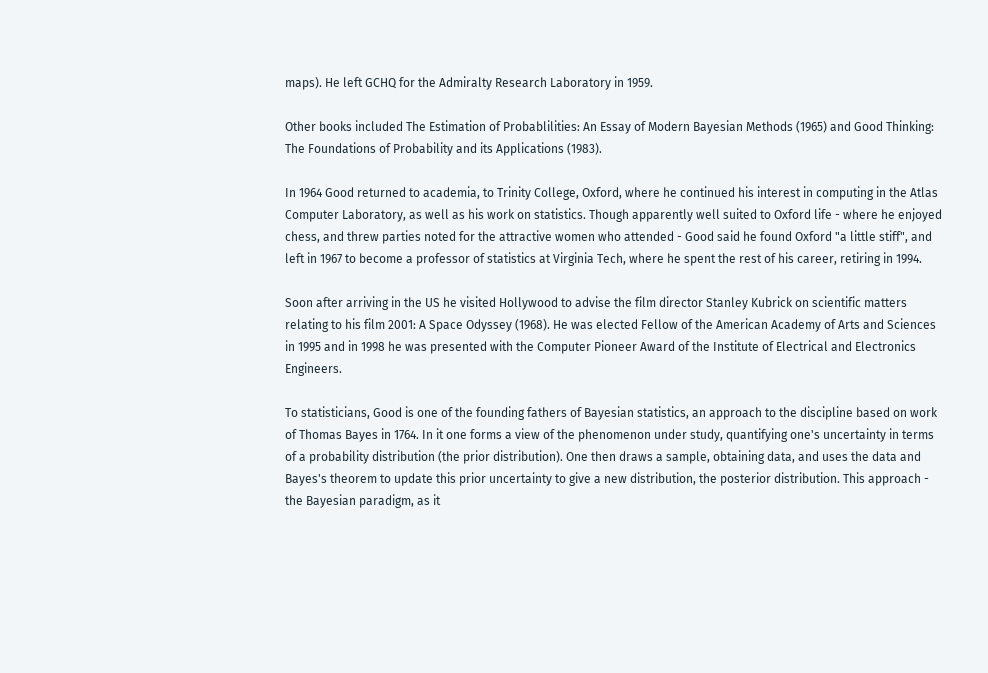maps). He left GCHQ for the Admiralty Research Laboratory in 1959.

Other books included The Estimation of Probablilities: An Essay of Modern Bayesian Methods (1965) and Good Thinking: The Foundations of Probability and its Applications (1983).

In 1964 Good returned to academia, to Trinity College, Oxford, where he continued his interest in computing in the Atlas Computer Laboratory, as well as his work on statistics. Though apparently well suited to Oxford life - where he enjoyed chess, and threw parties noted for the attractive women who attended - Good said he found Oxford "a little stiff", and left in 1967 to become a professor of statistics at Virginia Tech, where he spent the rest of his career, retiring in 1994.

Soon after arriving in the US he visited Hollywood to advise the film director Stanley Kubrick on scientific matters relating to his film 2001: A Space Odyssey (1968). He was elected Fellow of the American Academy of Arts and Sciences in 1995 and in 1998 he was presented with the Computer Pioneer Award of the Institute of Electrical and Electronics Engineers.

To statisticians, Good is one of the founding fathers of Bayesian statistics, an approach to the discipline based on work of Thomas Bayes in 1764. In it one forms a view of the phenomenon under study, quantifying one's uncertainty in terms of a probability distribution (the prior distribution). One then draws a sample, obtaining data, and uses the data and Bayes's theorem to update this prior uncertainty to give a new distribution, the posterior distribution. This approach - the Bayesian paradigm, as it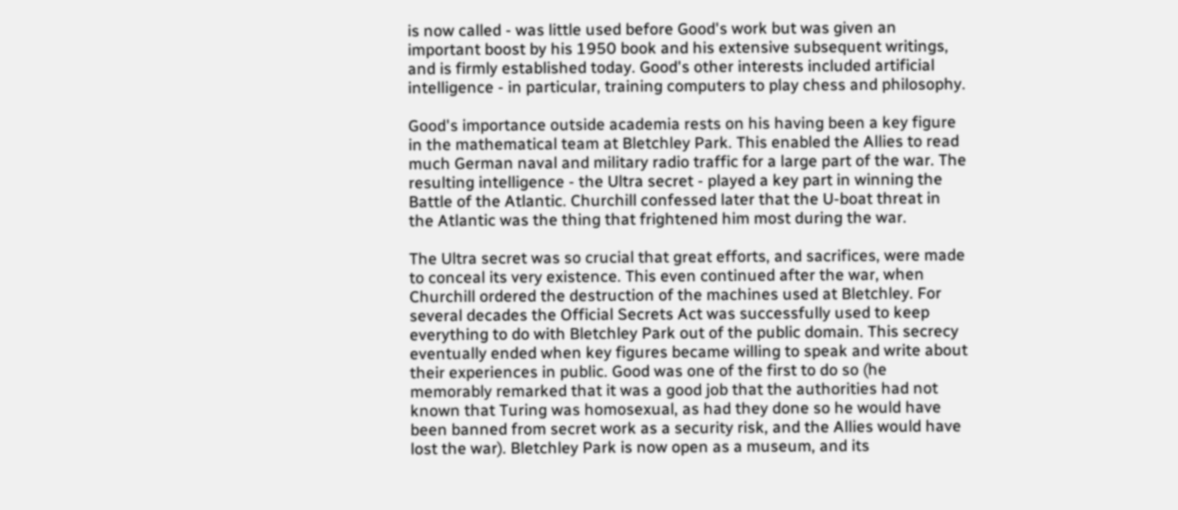is now called - was little used before Good's work but was given an important boost by his 1950 book and his extensive subsequent writings, and is firmly established today. Good's other interests included artificial intelligence - in particular, training computers to play chess and philosophy.

Good's importance outside academia rests on his having been a key figure in the mathematical team at Bletchley Park. This enabled the Allies to read much German naval and military radio traffic for a large part of the war. The resulting intelligence - the Ultra secret - played a key part in winning the Battle of the Atlantic. Churchill confessed later that the U-boat threat in the Atlantic was the thing that frightened him most during the war.

The Ultra secret was so crucial that great efforts, and sacrifices, were made to conceal its very existence. This even continued after the war, when Churchill ordered the destruction of the machines used at Bletchley. For several decades the Official Secrets Act was successfully used to keep everything to do with Bletchley Park out of the public domain. This secrecy eventually ended when key figures became willing to speak and write about their experiences in public. Good was one of the first to do so (he memorably remarked that it was a good job that the authorities had not known that Turing was homosexual, as had they done so he would have been banned from secret work as a security risk, and the Allies would have lost the war). Bletchley Park is now open as a museum, and its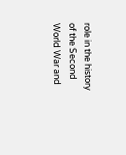role in the history of the Second World War and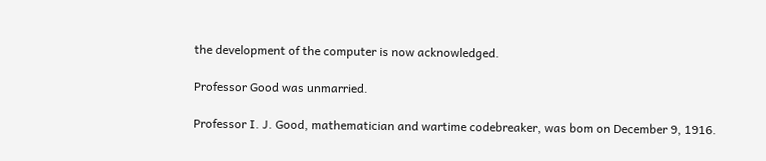the development of the computer is now acknowledged.

Professor Good was unmarried.

Professor I. J. Good, mathematician and wartime codebreaker, was bom on December 9, 1916.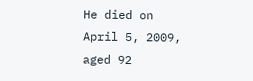He died on April 5, 2009, aged 92